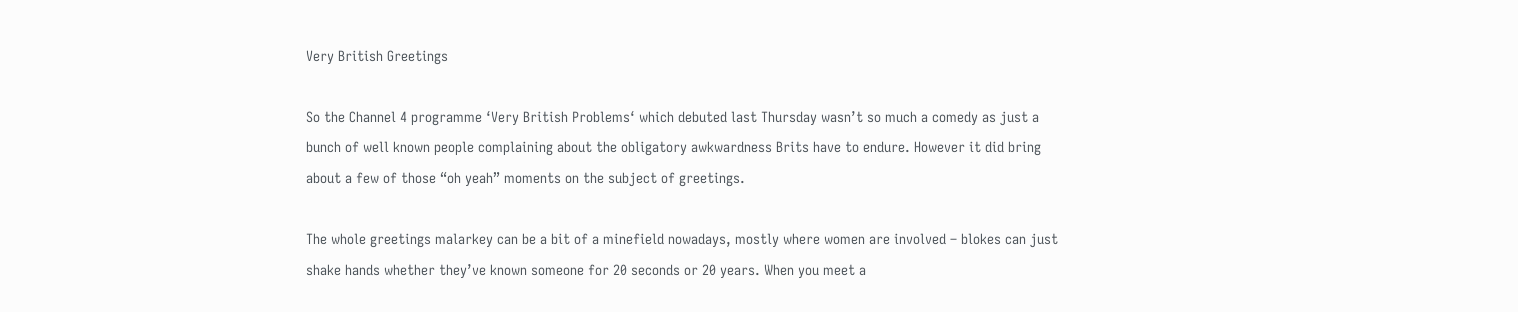Very British Greetings

So the Channel 4 programme ‘Very British Problems‘ which debuted last Thursday wasn’t so much a comedy as just a bunch of well known people complaining about the obligatory awkwardness Brits have to endure. However it did bring about a few of those “oh yeah” moments on the subject of greetings.

The whole greetings malarkey can be a bit of a minefield nowadays, mostly where women are involved – blokes can just shake hands whether they’ve known someone for 20 seconds or 20 years. When you meet a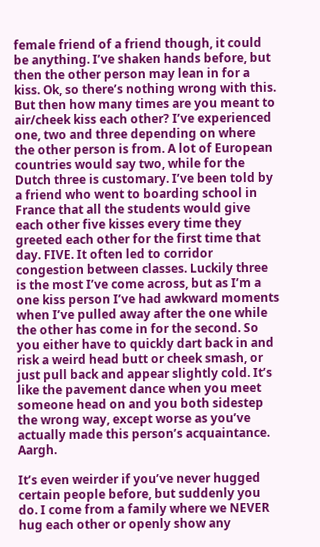female friend of a friend though, it could be anything. I’ve shaken hands before, but then the other person may lean in for a kiss. Ok, so there’s nothing wrong with this. But then how many times are you meant to air/cheek kiss each other? I’ve experienced one, two and three depending on where the other person is from. A lot of European countries would say two, while for the Dutch three is customary. I’ve been told by a friend who went to boarding school in France that all the students would give each other five kisses every time they greeted each other for the first time that day. FIVE. It often led to corridor congestion between classes. Luckily three is the most I’ve come across, but as I’m a one kiss person I’ve had awkward moments when I’ve pulled away after the one while the other has come in for the second. So you either have to quickly dart back in and risk a weird head butt or cheek smash, or just pull back and appear slightly cold. It’s like the pavement dance when you meet someone head on and you both sidestep the wrong way, except worse as you’ve actually made this person’s acquaintance. Aargh.

It’s even weirder if you’ve never hugged certain people before, but suddenly you do. I come from a family where we NEVER hug each other or openly show any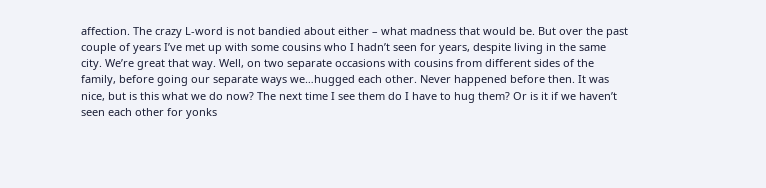affection. The crazy L-word is not bandied about either – what madness that would be. But over the past couple of years I’ve met up with some cousins who I hadn’t seen for years, despite living in the same city. We’re great that way. Well, on two separate occasions with cousins from different sides of the family, before going our separate ways we…hugged each other. Never happened before then. It was nice, but is this what we do now? The next time I see them do I have to hug them? Or is it if we haven’t seen each other for yonks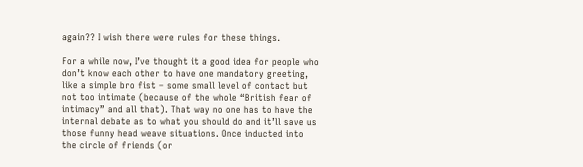again?? I wish there were rules for these things.

For a while now, I’ve thought it a good idea for people who don’t know each other to have one mandatory greeting, like a simple bro fist – some small level of contact but not too intimate (because of the whole “British fear of intimacy” and all that). That way no one has to have the internal debate as to what you should do and it’ll save us those funny head weave situations. Once inducted into the circle of friends (or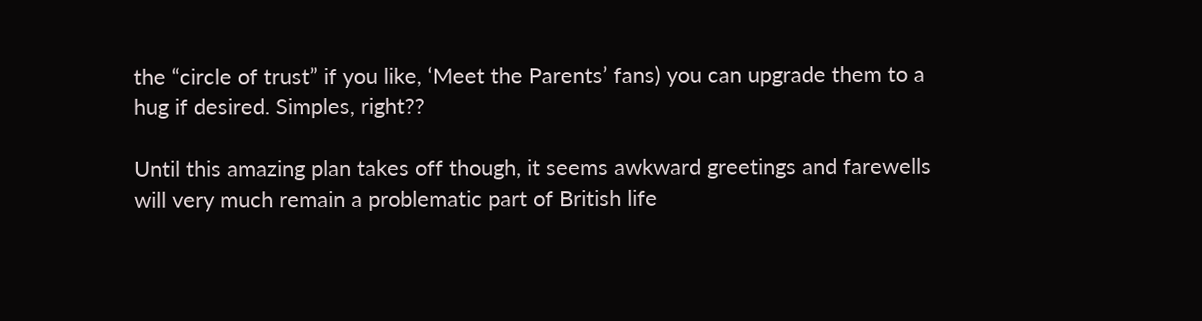the “circle of trust” if you like, ‘Meet the Parents’ fans) you can upgrade them to a hug if desired. Simples, right??

Until this amazing plan takes off though, it seems awkward greetings and farewells will very much remain a problematic part of British life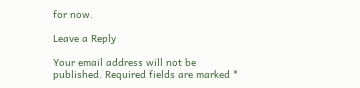for now.

Leave a Reply

Your email address will not be published. Required fields are marked *